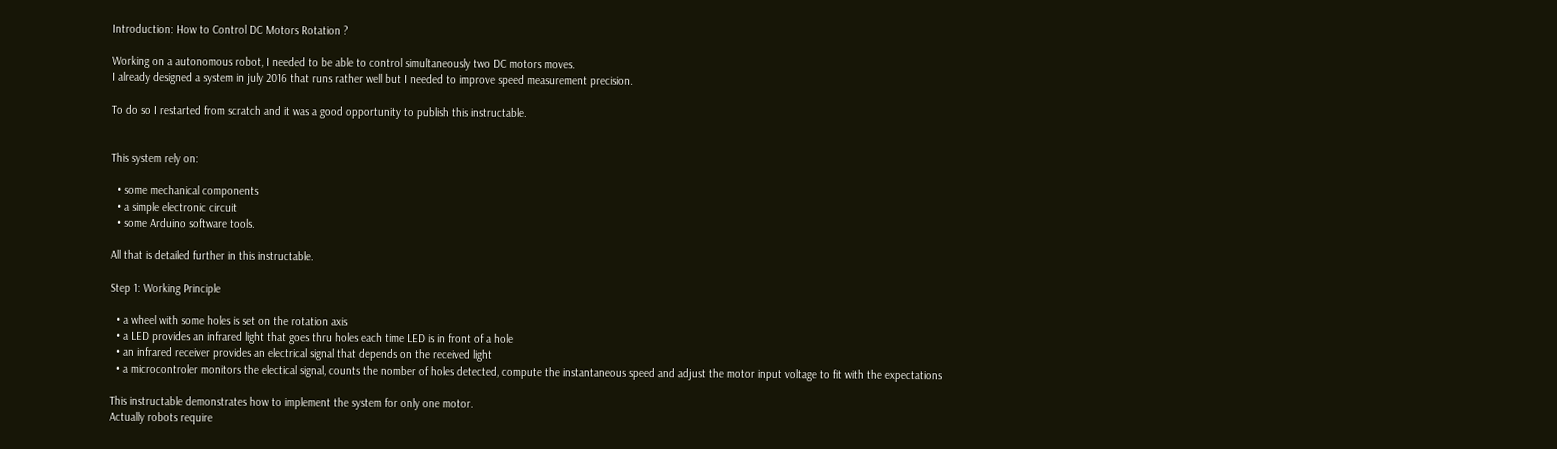Introduction: How to Control DC Motors Rotation ?

Working on a autonomous robot, I needed to be able to control simultaneously two DC motors moves.
I already designed a system in july 2016 that runs rather well but I needed to improve speed measurement precision.

To do so I restarted from scratch and it was a good opportunity to publish this instructable.


This system rely on:

  • some mechanical components
  • a simple electronic circuit
  • some Arduino software tools.

All that is detailed further in this instructable.

Step 1: Working Principle

  • a wheel with some holes is set on the rotation axis
  • a LED provides an infrared light that goes thru holes each time LED is in front of a hole
  • an infrared receiver provides an electrical signal that depends on the received light
  • a microcontroler monitors the electical signal, counts the nomber of holes detected, compute the instantaneous speed and adjust the motor input voltage to fit with the expectations

This instructable demonstrates how to implement the system for only one motor.
Actually robots require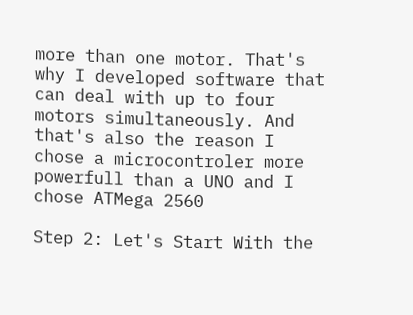more than one motor. That's why I developed software that can deal with up to four motors simultaneously. And that's also the reason I chose a microcontroler more powerfull than a UNO and I chose ATMega 2560

Step 2: Let's Start With the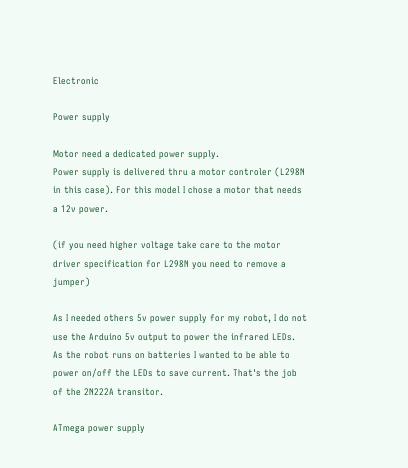Electronic

Power supply

Motor need a dedicated power supply.
Power supply is delivered thru a motor controler (L298N in this case). For this model I chose a motor that needs a 12v power.

(if you need higher voltage take care to the motor driver specification for L298N you need to remove a jumper)

As I needed others 5v power supply for my robot, I do not use the Arduino 5v output to power the infrared LEDs.
As the robot runs on batteries I wanted to be able to power on/off the LEDs to save current. That's the job of the 2N222A transitor.

ATmega power supply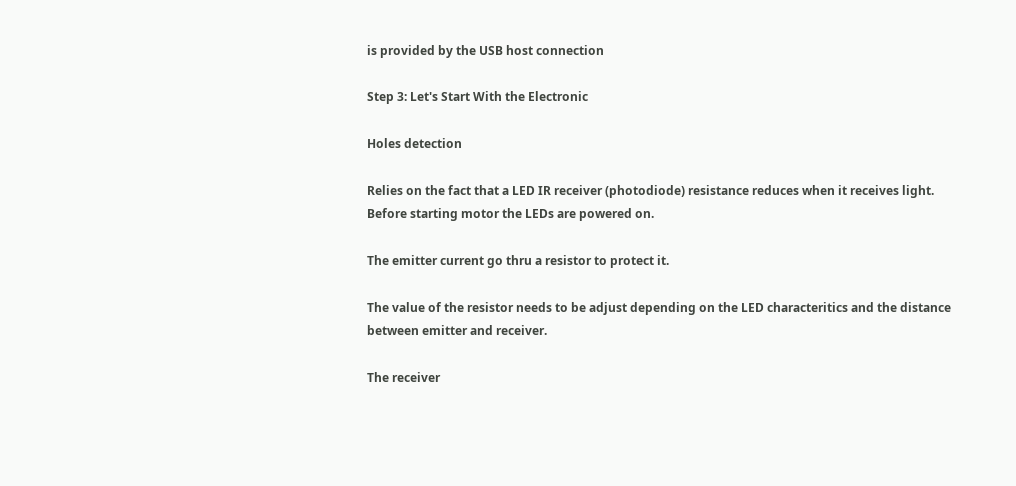is provided by the USB host connection

Step 3: Let's Start With the Electronic

Holes detection

Relies on the fact that a LED IR receiver (photodiode) resistance reduces when it receives light.
Before starting motor the LEDs are powered on.

The emitter current go thru a resistor to protect it.

The value of the resistor needs to be adjust depending on the LED characteritics and the distance between emitter and receiver.

The receiver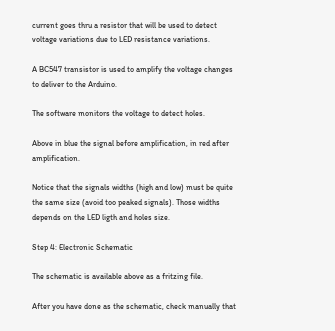current goes thru a resistor that will be used to detect voltage variations due to LED resistance variations.

A BC547 transistor is used to amplify the voltage changes to deliver to the Arduino.

The software monitors the voltage to detect holes.

Above in blue the signal before amplification, in red after amplification.

Notice that the signals widths (high and low) must be quite the same size (avoid too peaked signals). Those widths depends on the LED ligth and holes size.

Step 4: Electronic Schematic

The schematic is available above as a fritzing file.

After you have done as the schematic, check manually that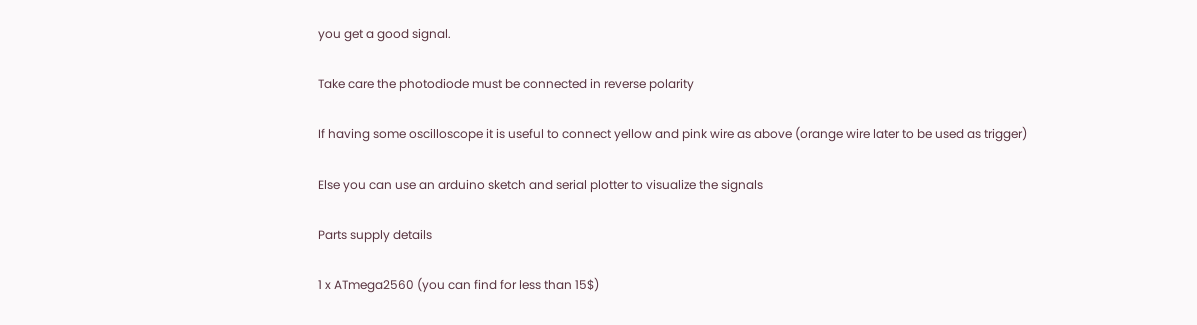you get a good signal.

Take care the photodiode must be connected in reverse polarity

If having some oscilloscope it is useful to connect yellow and pink wire as above (orange wire later to be used as trigger)

Else you can use an arduino sketch and serial plotter to visualize the signals

Parts supply details

1 x ATmega2560 (you can find for less than 15$)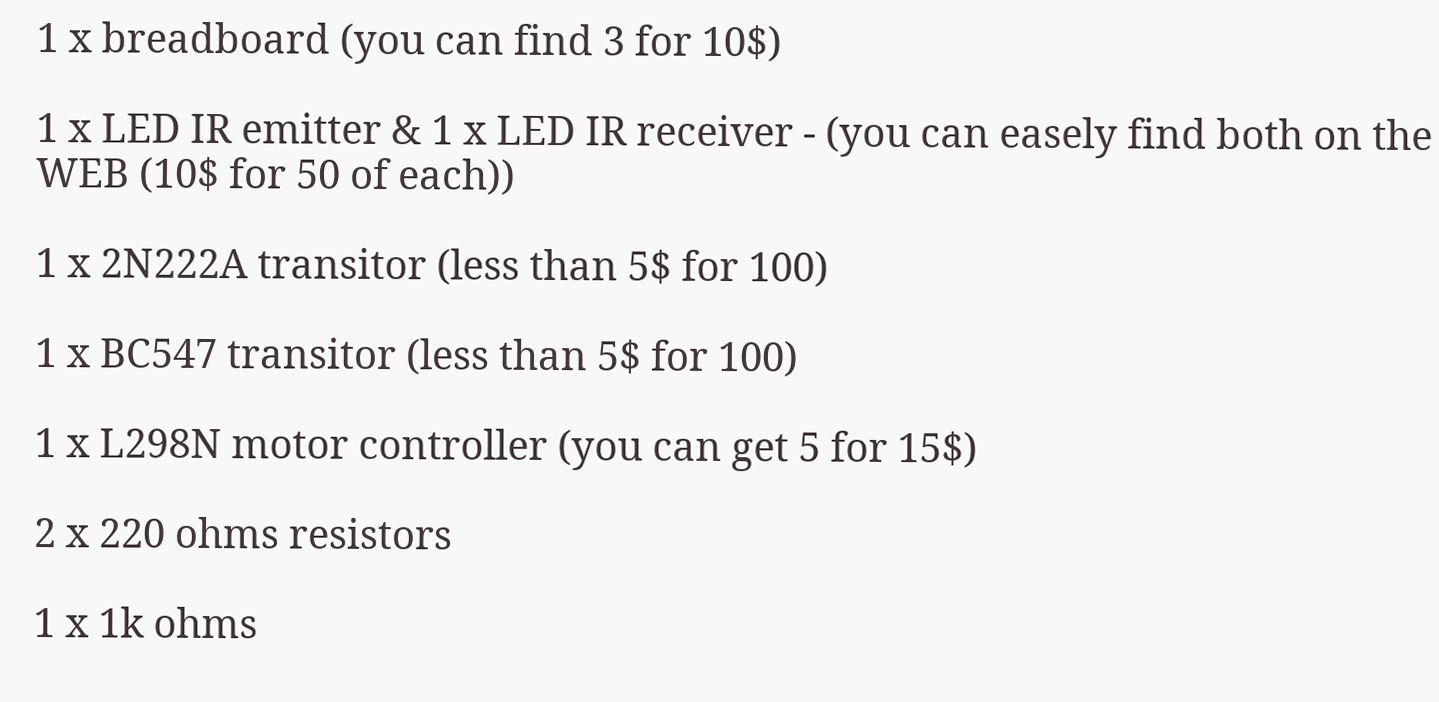1 x breadboard (you can find 3 for 10$)

1 x LED IR emitter & 1 x LED IR receiver - (you can easely find both on the WEB (10$ for 50 of each))

1 x 2N222A transitor (less than 5$ for 100)

1 x BC547 transitor (less than 5$ for 100)

1 x L298N motor controller (you can get 5 for 15$)

2 x 220 ohms resistors

1 x 1k ohms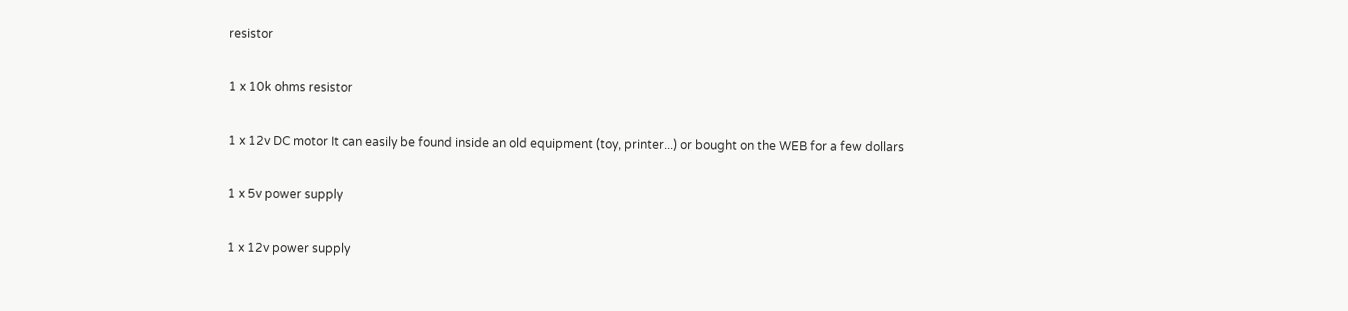resistor

1 x 10k ohms resistor

1 x 12v DC motor It can easily be found inside an old equipment (toy, printer...) or bought on the WEB for a few dollars

1 x 5v power supply

1 x 12v power supply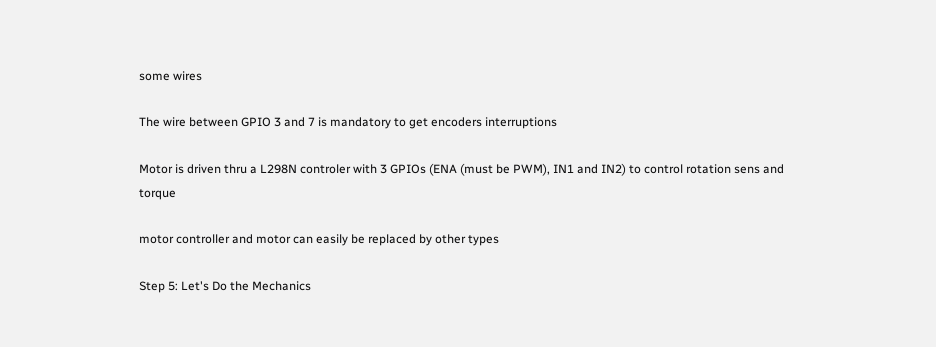some wires

The wire between GPIO 3 and 7 is mandatory to get encoders interruptions

Motor is driven thru a L298N controler with 3 GPIOs (ENA (must be PWM), IN1 and IN2) to control rotation sens and torque

motor controller and motor can easily be replaced by other types

Step 5: Let's Do the Mechanics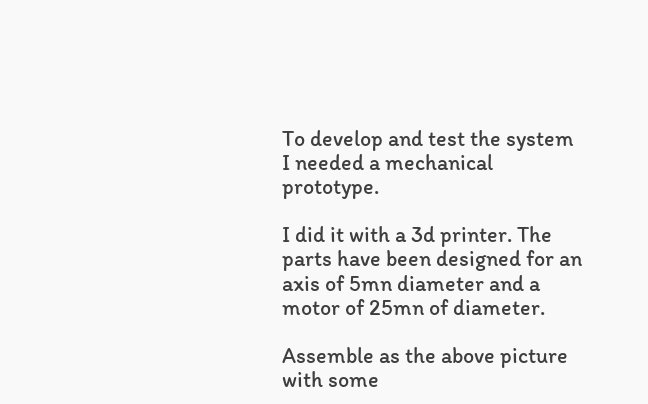To develop and test the system I needed a mechanical prototype.

I did it with a 3d printer. The parts have been designed for an axis of 5mn diameter and a motor of 25mn of diameter.

Assemble as the above picture with some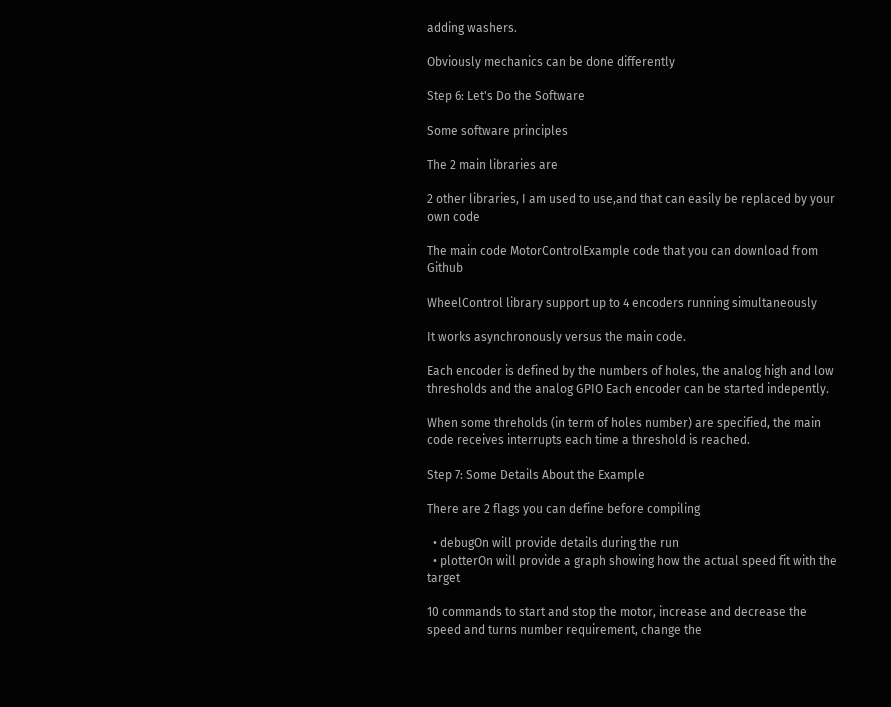adding washers.

Obviously mechanics can be done differently

Step 6: Let's Do the Software

Some software principles

The 2 main libraries are

2 other libraries, I am used to use,and that can easily be replaced by your own code

The main code MotorControlExample code that you can download from Github

WheelControl library support up to 4 encoders running simultaneously

It works asynchronously versus the main code.

Each encoder is defined by the numbers of holes, the analog high and low thresholds and the analog GPIO Each encoder can be started indepently.

When some threholds (in term of holes number) are specified, the main code receives interrupts each time a threshold is reached.

Step 7: Some Details About the Example

There are 2 flags you can define before compiling

  • debugOn will provide details during the run
  • plotterOn will provide a graph showing how the actual speed fit with the target

10 commands to start and stop the motor, increase and decrease the speed and turns number requirement, change the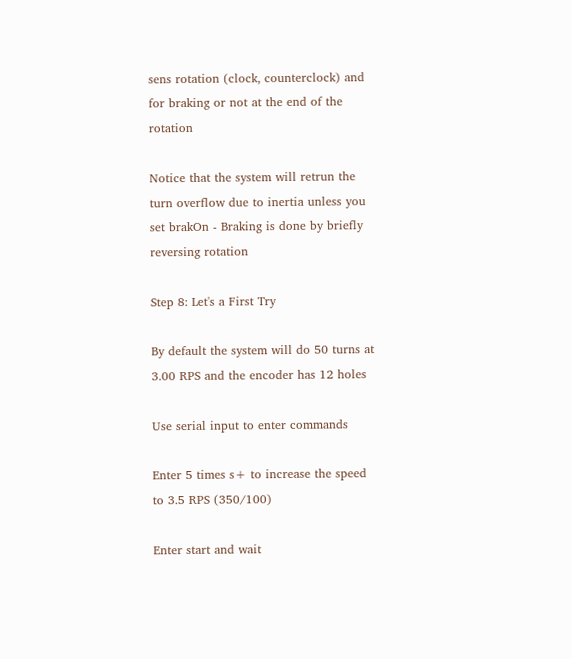sens rotation (clock, counterclock) and for braking or not at the end of the rotation

Notice that the system will retrun the turn overflow due to inertia unless you set brakOn - Braking is done by briefly reversing rotation

Step 8: Let's a First Try

By default the system will do 50 turns at 3.00 RPS and the encoder has 12 holes

Use serial input to enter commands

Enter 5 times s+ to increase the speed to 3.5 RPS (350/100)

Enter start and wait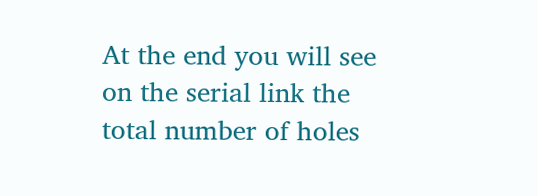At the end you will see on the serial link the total number of holes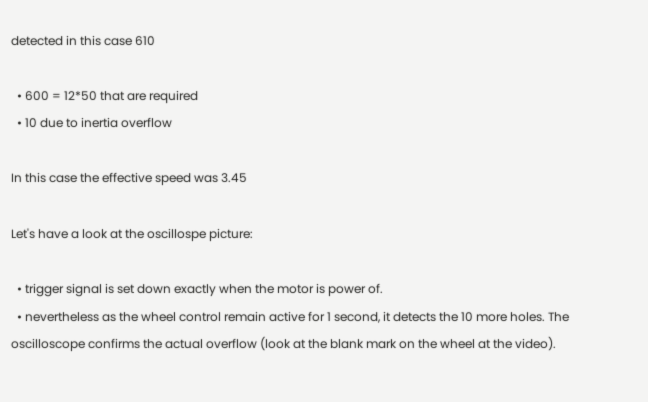detected in this case 610

  • 600 = 12*50 that are required
  • 10 due to inertia overflow

In this case the effective speed was 3.45

Let's have a look at the oscillospe picture:

  • trigger signal is set down exactly when the motor is power of.
  • nevertheless as the wheel control remain active for 1 second, it detects the 10 more holes. The oscilloscope confirms the actual overflow (look at the blank mark on the wheel at the video).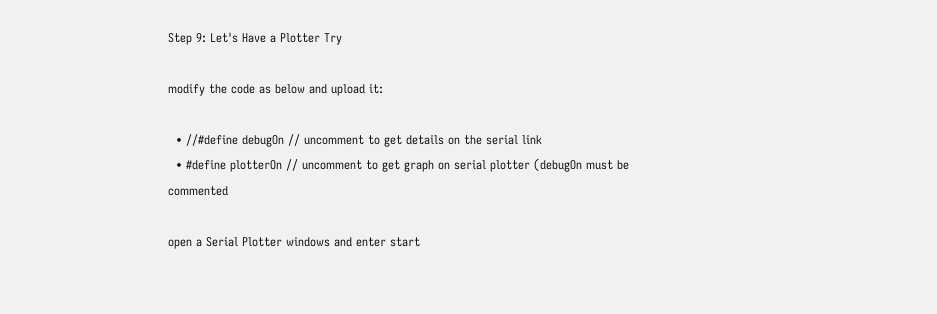Step 9: Let's Have a Plotter Try

modify the code as below and upload it:

  • //#define debugOn // uncomment to get details on the serial link
  • #define plotterOn // uncomment to get graph on serial plotter (debugOn must be commented

open a Serial Plotter windows and enter start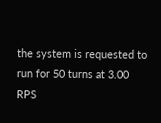the system is requested to run for 50 turns at 3.00 RPS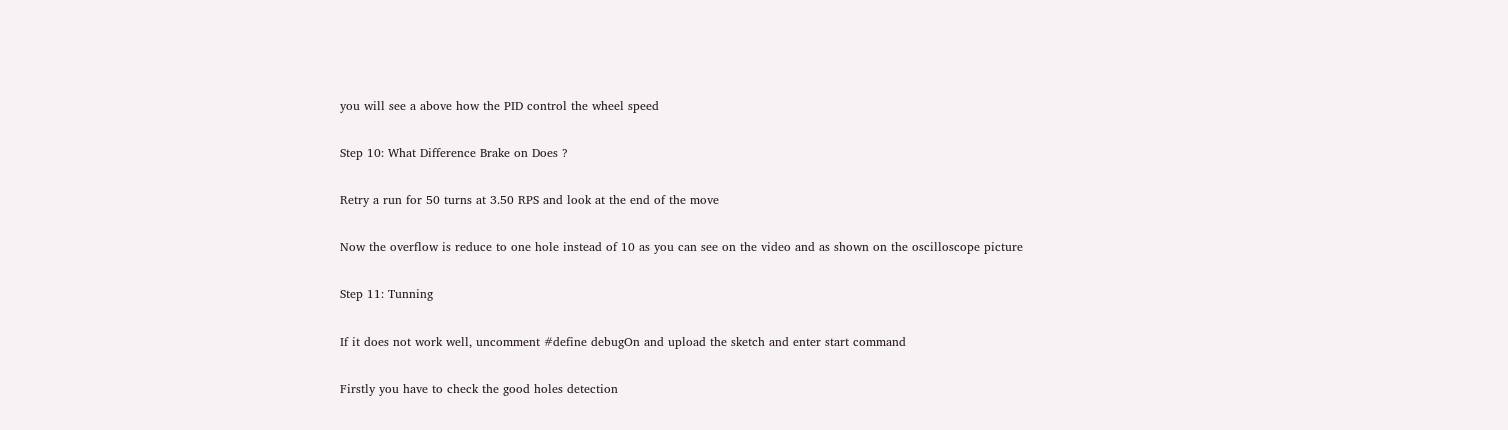you will see a above how the PID control the wheel speed

Step 10: What Difference Brake on Does ?

Retry a run for 50 turns at 3.50 RPS and look at the end of the move

Now the overflow is reduce to one hole instead of 10 as you can see on the video and as shown on the oscilloscope picture

Step 11: Tunning

If it does not work well, uncomment #define debugOn and upload the sketch and enter start command

Firstly you have to check the good holes detection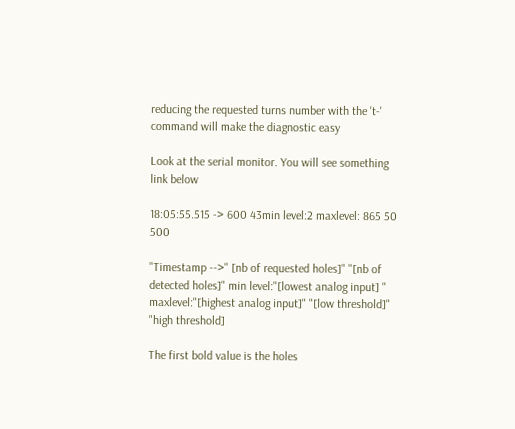reducing the requested turns number with the 't-' command will make the diagnostic easy

Look at the serial monitor. You will see something link below

18:05:55.515 -> 600 43min level:2 maxlevel: 865 50 500

"Timestamp -->" [nb of requested holes]" "[nb of detected holes]" min level:"[lowest analog input] " maxlevel:"[highest analog input]" "[low threshold]" "high threshold]

The first bold value is the holes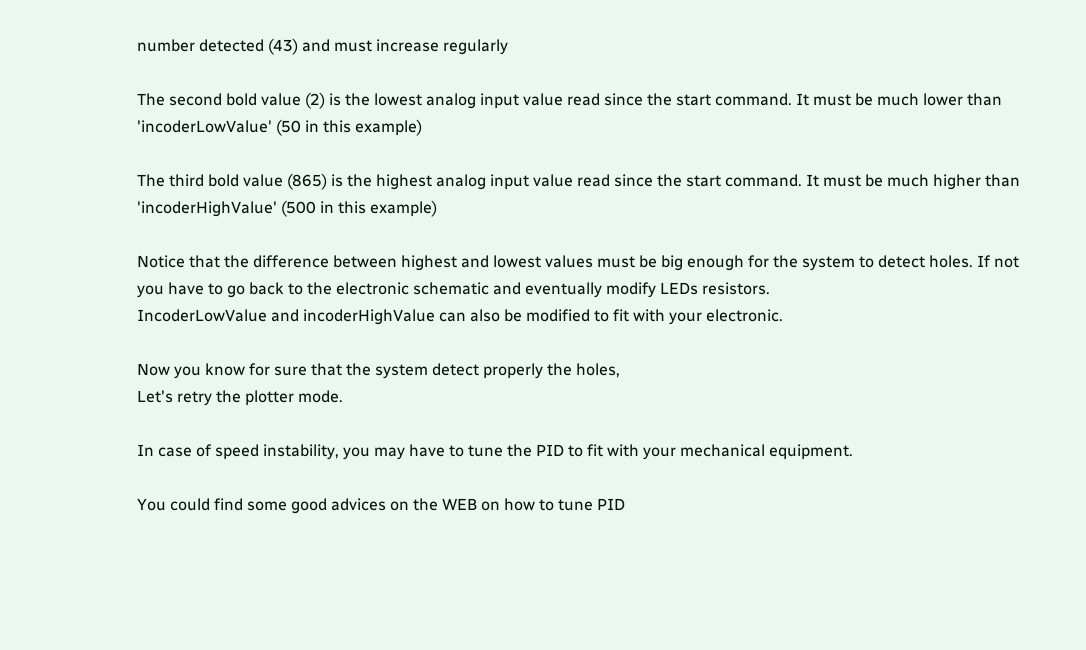number detected (43) and must increase regularly

The second bold value (2) is the lowest analog input value read since the start command. It must be much lower than 'incoderLowValue' (50 in this example)

The third bold value (865) is the highest analog input value read since the start command. It must be much higher than 'incoderHighValue' (500 in this example)

Notice that the difference between highest and lowest values must be big enough for the system to detect holes. If not you have to go back to the electronic schematic and eventually modify LEDs resistors.
IncoderLowValue and incoderHighValue can also be modified to fit with your electronic.

Now you know for sure that the system detect properly the holes,
Let's retry the plotter mode.

In case of speed instability, you may have to tune the PID to fit with your mechanical equipment.

You could find some good advices on the WEB on how to tune PID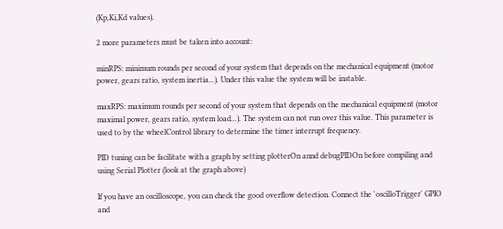(Kp,Ki,Kd values).

2 more parameters must be taken into account:

minRPS: minimum rounds per second of your system that depends on the mechanical equipment (motor power, gears ratio, system inertia...). Under this value the system will be instable.

maxRPS: maximum rounds per second of your system that depends on the mechanical equipment (motor maximal power, gears ratio, system load...). The system can not run over this value. This parameter is used to by the wheelControl library to determine the timer interrupt frequency.

PID tuning can be facilitate with a graph by setting plotterOn annd debugPIDOn before compiling and using Serial Plotter (look at the graph above)

If you have an oscilloscope, you can check the good overflow detection. Connect the 'oscilloTrigger' GPIO and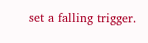set a falling trigger.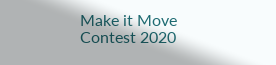Make it Move Contest 2020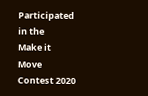Participated in the
Make it Move Contest 2020